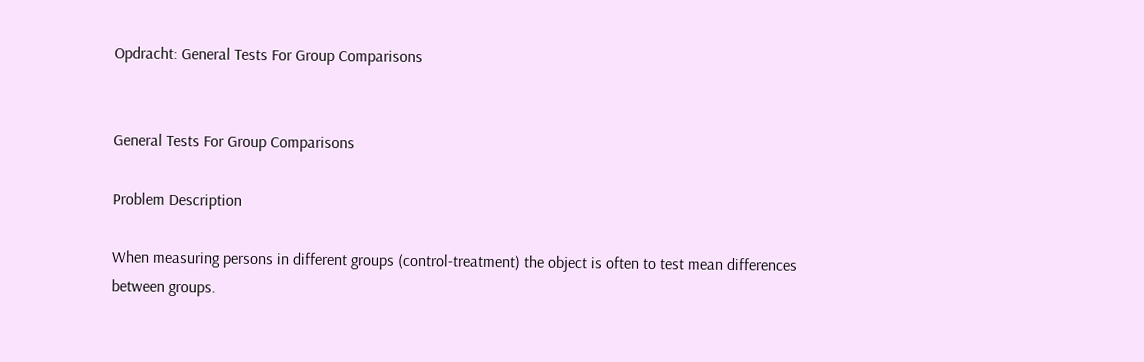Opdracht: General Tests For Group Comparisons


General Tests For Group Comparisons

Problem Description

When measuring persons in different groups (control-treatment) the object is often to test mean differences between groups.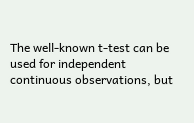The well-known t-test can be used for independent continuous observations, but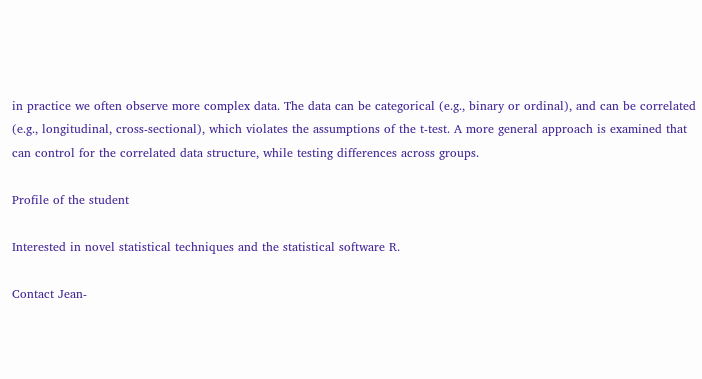in practice we often observe more complex data. The data can be categorical (e.g., binary or ordinal), and can be correlated (e.g., longitudinal, cross-sectional), which violates the assumptions of the t-test. A more general approach is examined that can control for the correlated data structure, while testing differences across groups.

Profile of the student

Interested in novel statistical techniques and the statistical software R.

Contact Jean-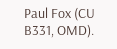Paul Fox (CU B331, OMD).